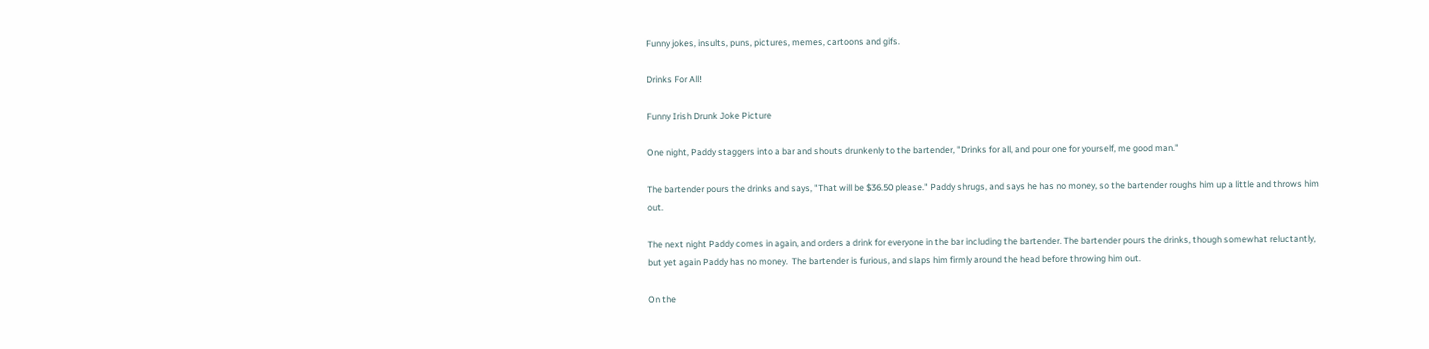Funny jokes, insults, puns, pictures, memes, cartoons and gifs.

Drinks For All!

Funny Irish Drunk Joke Picture

One night, Paddy staggers into a bar and shouts drunkenly to the bartender, "Drinks for all, and pour one for yourself, me good man."

The bartender pours the drinks and says, "That will be $36.50 please." Paddy shrugs, and says he has no money, so the bartender roughs him up a little and throws him out.

The next night Paddy comes in again, and orders a drink for everyone in the bar including the bartender. The bartender pours the drinks, though somewhat reluctantly, but yet again Paddy has no money.  The bartender is furious, and slaps him firmly around the head before throwing him out.

On the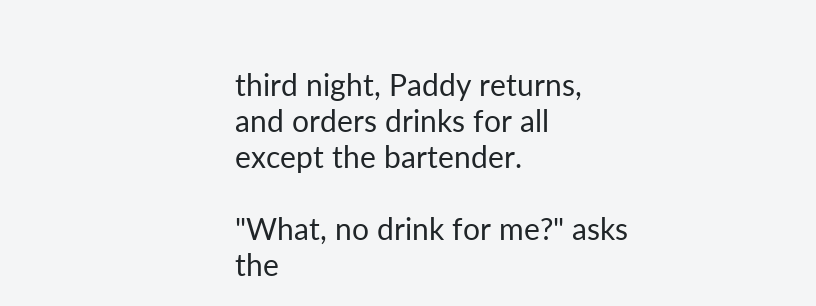third night, Paddy returns, and orders drinks for all except the bartender.

"What, no drink for me?" asks the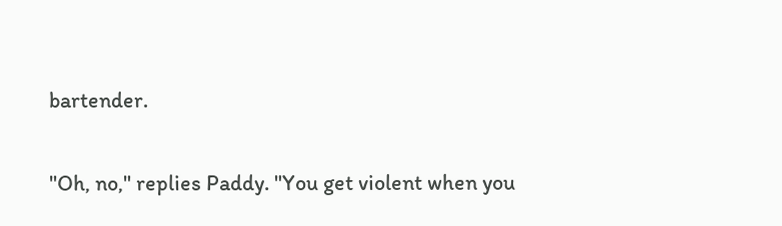bartender.

"Oh, no," replies Paddy. "You get violent when you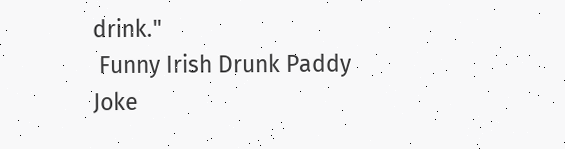drink."
 Funny Irish Drunk Paddy Joke